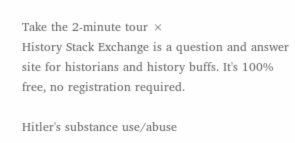Take the 2-minute tour ×
History Stack Exchange is a question and answer site for historians and history buffs. It's 100% free, no registration required.

Hitler's substance use/abuse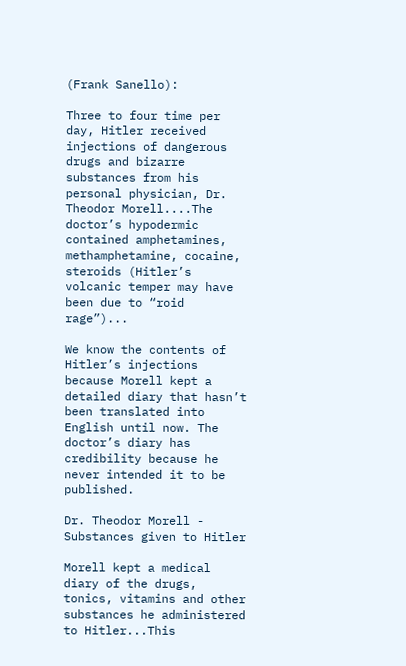(Frank Sanello):

Three to four time per day, Hitler received injections of dangerous drugs and bizarre substances from his personal physician, Dr. Theodor Morell....The doctor’s hypodermic contained amphetamines, methamphetamine, cocaine, steroids (Hitler’s volcanic temper may have been due to “roid rage”)...

We know the contents of Hitler’s injections because Morell kept a detailed diary that hasn’t been translated into English until now. The doctor’s diary has credibility because he never intended it to be published.

Dr. Theodor Morell - Substances given to Hitler

Morell kept a medical diary of the drugs, tonics, vitamins and other substances he administered to Hitler...This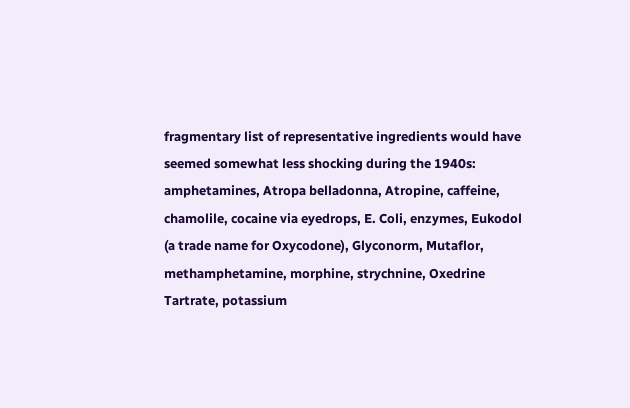fragmentary list of representative ingredients would have seemed somewhat less shocking during the 1940s: amphetamines, Atropa belladonna, Atropine, caffeine, chamolile, cocaine via eyedrops, E. Coli, enzymes, Eukodol (a trade name for Oxycodone), Glyconorm, Mutaflor, methamphetamine, morphine, strychnine, Oxedrine Tartrate, potassium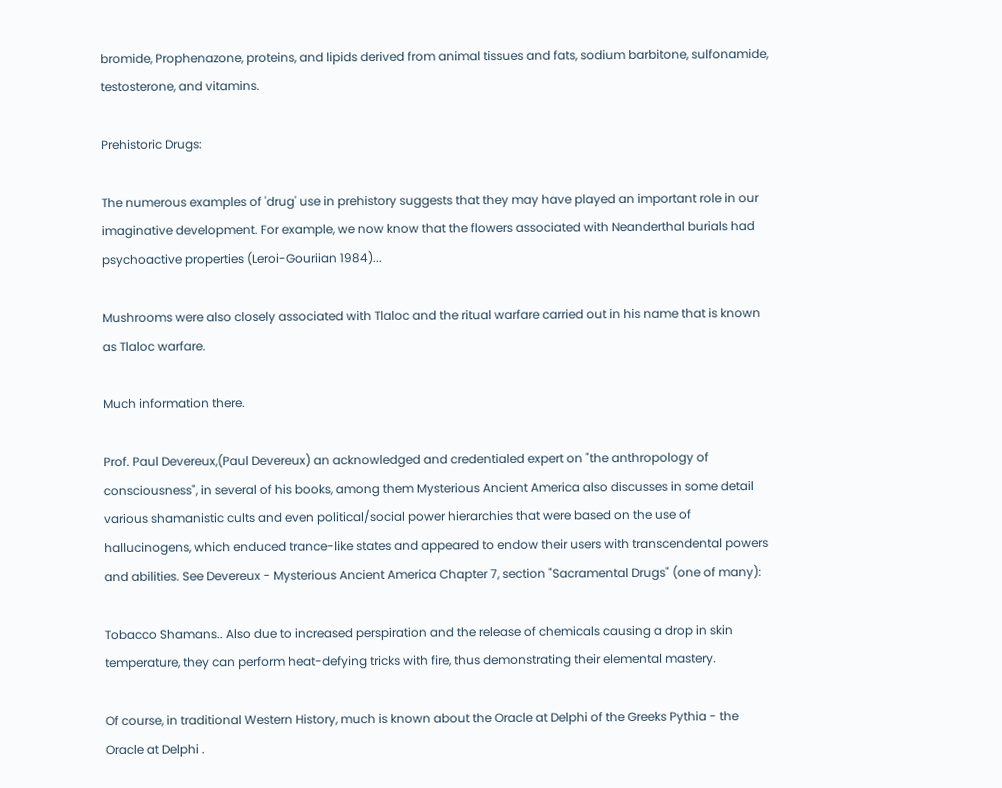bromide, Prophenazone, proteins, and lipids derived from animal tissues and fats, sodium barbitone, sulfonamide, testosterone, and vitamins.

Prehistoric Drugs:

The numerous examples of 'drug' use in prehistory suggests that they may have played an important role in our imaginative development. For example, we now know that the flowers associated with Neanderthal burials had psychoactive properties (Leroi-Gouriian 1984)...

Mushrooms were also closely associated with Tlaloc and the ritual warfare carried out in his name that is known as Tlaloc warfare.

Much information there.

Prof. Paul Devereux,(Paul Devereux) an acknowledged and credentialed expert on "the anthropology of consciousness", in several of his books, among them Mysterious Ancient America also discusses in some detail various shamanistic cults and even political/social power hierarchies that were based on the use of hallucinogens, which enduced trance-like states and appeared to endow their users with transcendental powers and abilities. See Devereux - Mysterious Ancient America Chapter 7, section "Sacramental Drugs" (one of many):

Tobacco Shamans.. Also due to increased perspiration and the release of chemicals causing a drop in skin temperature, they can perform heat-defying tricks with fire, thus demonstrating their elemental mastery.

Of course, in traditional Western History, much is known about the Oracle at Delphi of the Greeks Pythia - the Oracle at Delphi .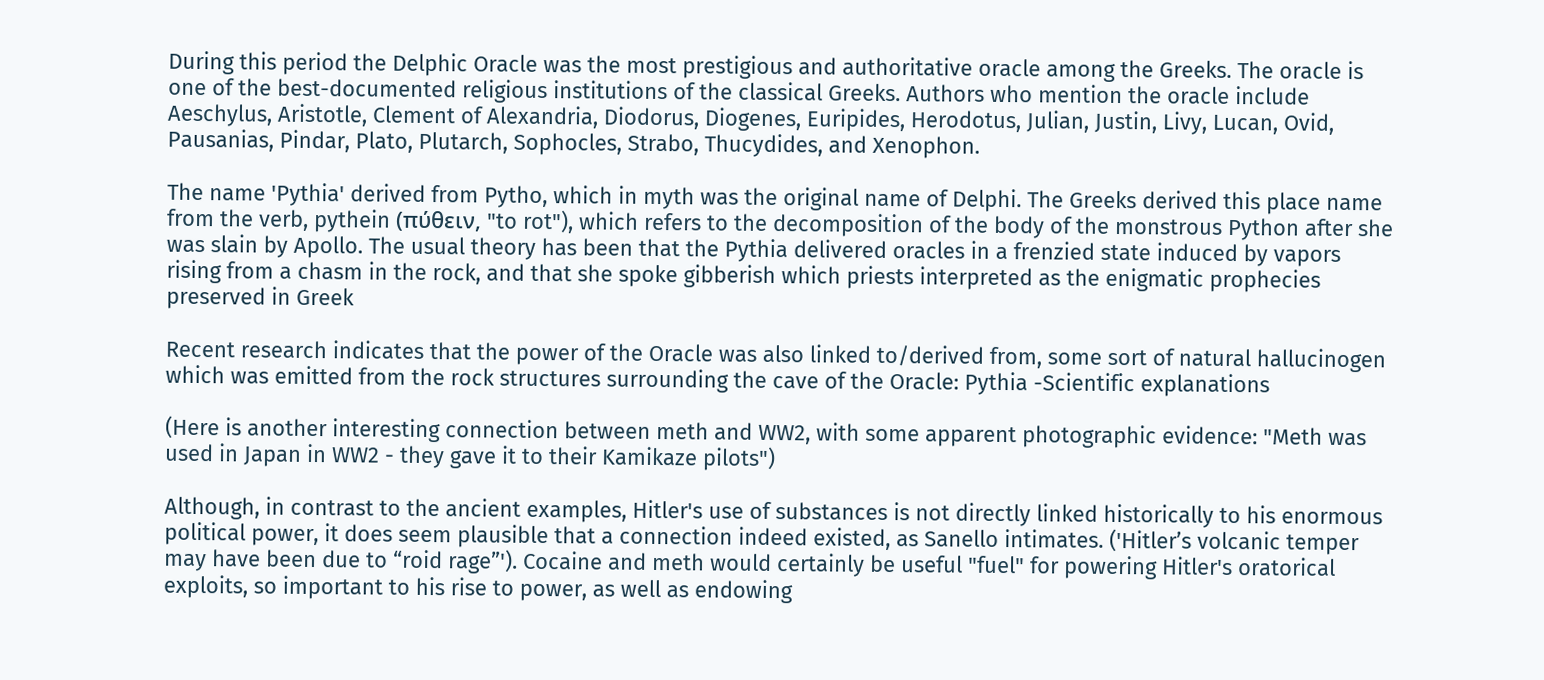During this period the Delphic Oracle was the most prestigious and authoritative oracle among the Greeks. The oracle is one of the best-documented religious institutions of the classical Greeks. Authors who mention the oracle include Aeschylus, Aristotle, Clement of Alexandria, Diodorus, Diogenes, Euripides, Herodotus, Julian, Justin, Livy, Lucan, Ovid, Pausanias, Pindar, Plato, Plutarch, Sophocles, Strabo, Thucydides, and Xenophon.

The name 'Pythia' derived from Pytho, which in myth was the original name of Delphi. The Greeks derived this place name from the verb, pythein (πύθειν, "to rot"), which refers to the decomposition of the body of the monstrous Python after she was slain by Apollo. The usual theory has been that the Pythia delivered oracles in a frenzied state induced by vapors rising from a chasm in the rock, and that she spoke gibberish which priests interpreted as the enigmatic prophecies preserved in Greek

Recent research indicates that the power of the Oracle was also linked to/derived from, some sort of natural hallucinogen which was emitted from the rock structures surrounding the cave of the Oracle: Pythia -Scientific explanations

(Here is another interesting connection between meth and WW2, with some apparent photographic evidence: "Meth was used in Japan in WW2 - they gave it to their Kamikaze pilots")

Although, in contrast to the ancient examples, Hitler's use of substances is not directly linked historically to his enormous political power, it does seem plausible that a connection indeed existed, as Sanello intimates. ('Hitler’s volcanic temper may have been due to “roid rage”'). Cocaine and meth would certainly be useful "fuel" for powering Hitler's oratorical exploits, so important to his rise to power, as well as endowing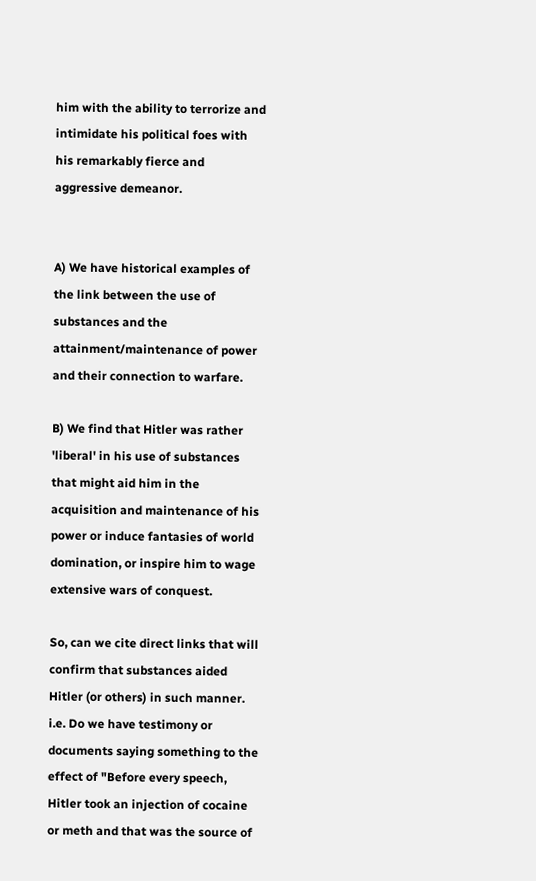him with the ability to terrorize and intimidate his political foes with his remarkably fierce and aggressive demeanor.


A) We have historical examples of the link between the use of substances and the attainment/maintenance of power and their connection to warfare.

B) We find that Hitler was rather 'liberal' in his use of substances that might aid him in the acquisition and maintenance of his power or induce fantasies of world domination, or inspire him to wage extensive wars of conquest.

So, can we cite direct links that will confirm that substances aided Hitler (or others) in such manner. i.e. Do we have testimony or documents saying something to the effect of "Before every speech, Hitler took an injection of cocaine or meth and that was the source of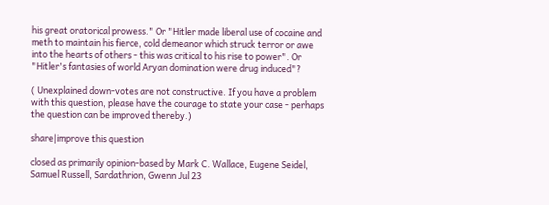his great oratorical prowess." Or "Hitler made liberal use of cocaine and meth to maintain his fierce, cold demeanor which struck terror or awe into the hearts of others - this was critical to his rise to power". Or "Hitler's fantasies of world Aryan domination were drug induced"?

( Unexplained down-votes are not constructive. If you have a problem with this question, please have the courage to state your case - perhaps the question can be improved thereby.)

share|improve this question

closed as primarily opinion-based by Mark C. Wallace, Eugene Seidel, Samuel Russell, Sardathrion, Gwenn Jul 23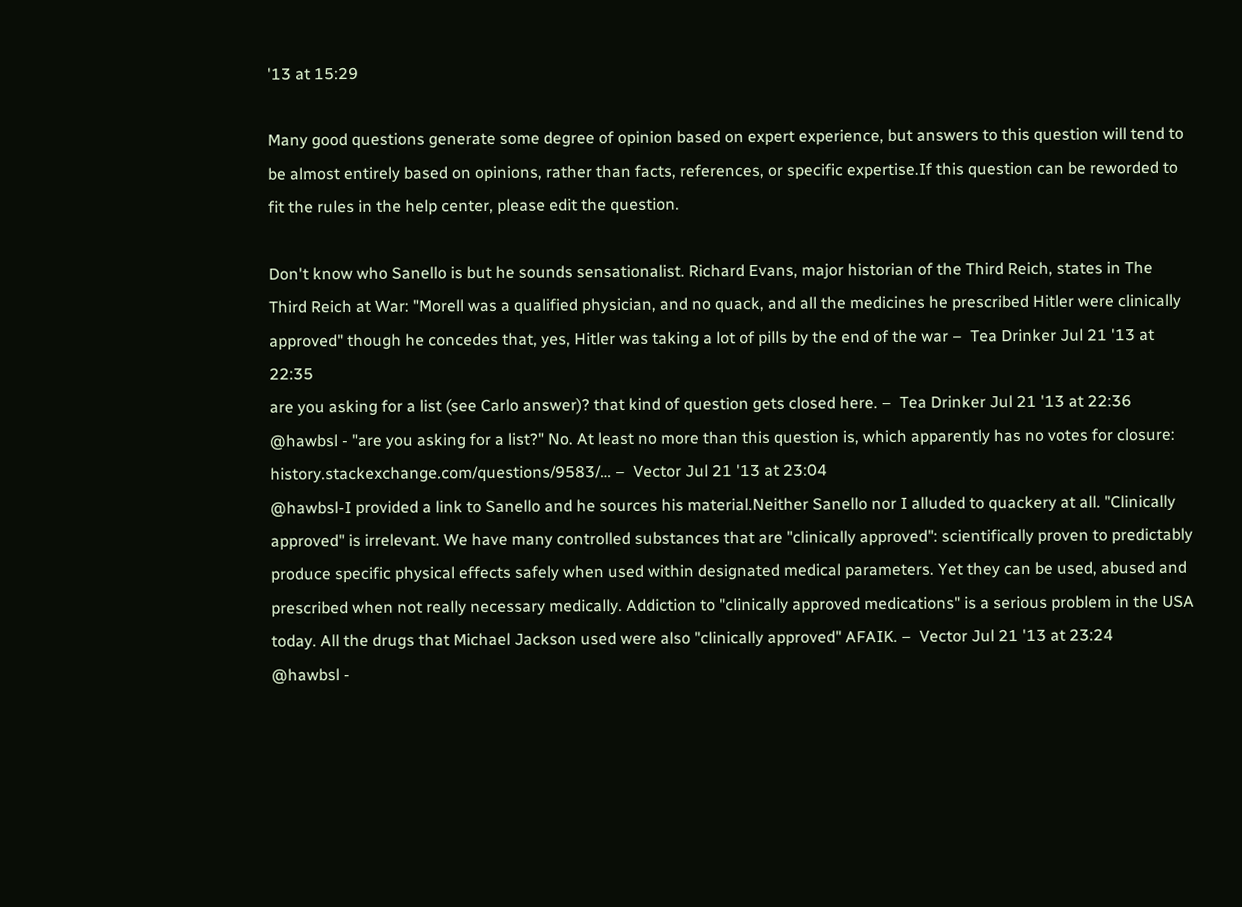'13 at 15:29

Many good questions generate some degree of opinion based on expert experience, but answers to this question will tend to be almost entirely based on opinions, rather than facts, references, or specific expertise.If this question can be reworded to fit the rules in the help center, please edit the question.

Don't know who Sanello is but he sounds sensationalist. Richard Evans, major historian of the Third Reich, states in The Third Reich at War: "Morell was a qualified physician, and no quack, and all the medicines he prescribed Hitler were clinically approved" though he concedes that, yes, Hitler was taking a lot of pills by the end of the war –  Tea Drinker Jul 21 '13 at 22:35
are you asking for a list (see Carlo answer)? that kind of question gets closed here. –  Tea Drinker Jul 21 '13 at 22:36
@hawbsl - "are you asking for a list?" No. At least no more than this question is, which apparently has no votes for closure: history.stackexchange.com/questions/9583/… –  Vector Jul 21 '13 at 23:04
@hawbsl-I provided a link to Sanello and he sources his material.Neither Sanello nor I alluded to quackery at all. "Clinically approved" is irrelevant. We have many controlled substances that are "clinically approved": scientifically proven to predictably produce specific physical effects safely when used within designated medical parameters. Yet they can be used, abused and prescribed when not really necessary medically. Addiction to "clinically approved medications" is a serious problem in the USA today. All the drugs that Michael Jackson used were also "clinically approved" AFAIK. –  Vector Jul 21 '13 at 23:24
@hawbsl -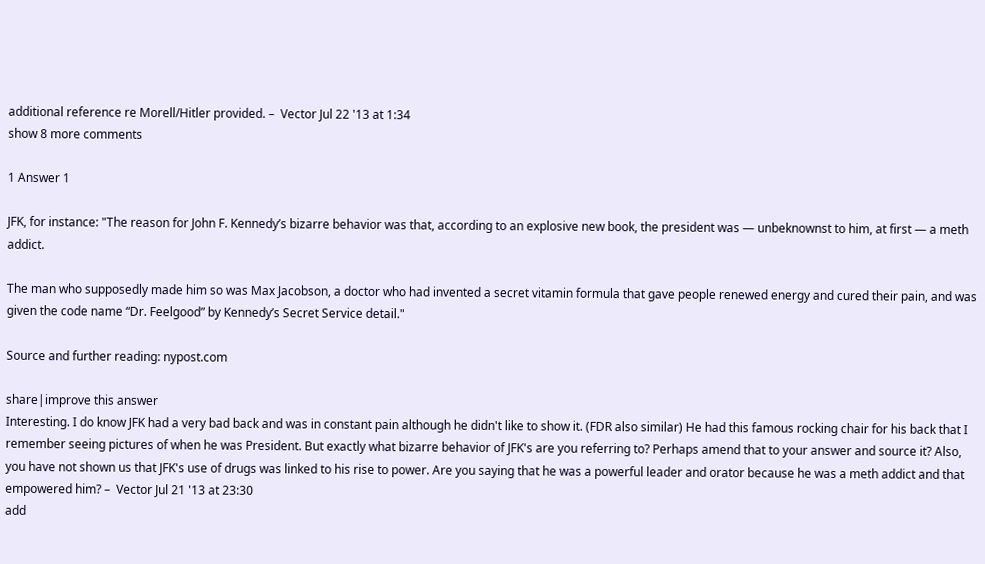additional reference re Morell/Hitler provided. –  Vector Jul 22 '13 at 1:34
show 8 more comments

1 Answer 1

JFK, for instance: "The reason for John F. Kennedy’s bizarre behavior was that, according to an explosive new book, the president was — unbeknownst to him, at first — a meth addict.

The man who supposedly made him so was Max Jacobson, a doctor who had invented a secret vitamin formula that gave people renewed energy and cured their pain, and was given the code name “Dr. Feelgood” by Kennedy’s Secret Service detail."

Source and further reading: nypost.com

share|improve this answer
Interesting. I do know JFK had a very bad back and was in constant pain although he didn't like to show it. (FDR also similar) He had this famous rocking chair for his back that I remember seeing pictures of when he was President. But exactly what bizarre behavior of JFK's are you referring to? Perhaps amend that to your answer and source it? Also, you have not shown us that JFK's use of drugs was linked to his rise to power. Are you saying that he was a powerful leader and orator because he was a meth addict and that empowered him? –  Vector Jul 21 '13 at 23:30
add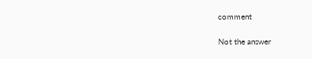comment

Not the answer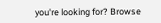you're looking for? Browse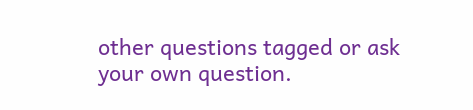other questions tagged or ask your own question.